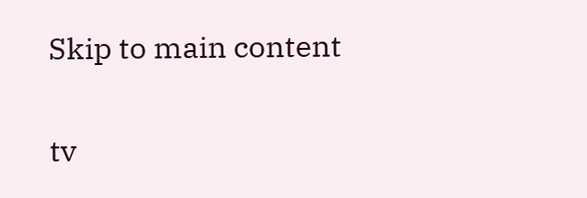Skip to main content

tv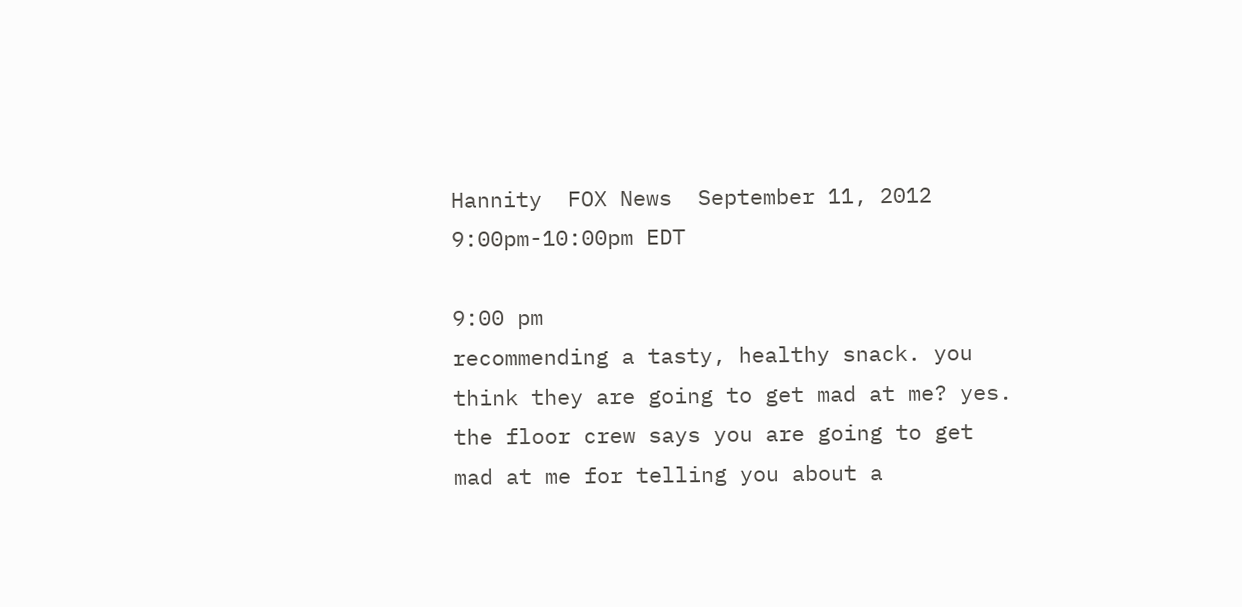Hannity  FOX News  September 11, 2012 9:00pm-10:00pm EDT

9:00 pm
recommending a tasty, healthy snack. you think they are going to get mad at me? yes. the floor crew says you are going to get mad at me for telling you about a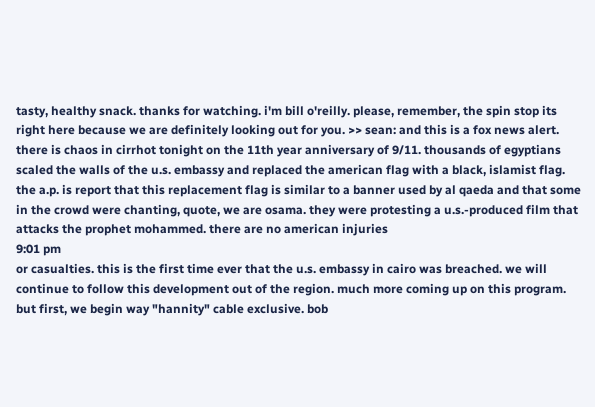tasty, healthy snack. thanks for watching. i'm bill o'reilly. please, remember, the spin stop its right here because we are definitely looking out for you. >> sean: and this is a fox news alert. there is chaos in cirrhot tonight on the 11th year anniversary of 9/11. thousands of egyptians scaled the walls of the u.s. embassy and replaced the american flag with a black, islamist flag. the a.p. is report that this replacement flag is similar to a banner used by al qaeda and that some in the crowd were chanting, quote, we are osama. they were protesting a u.s.-produced film that attacks the prophet mohammed. there are no american injuries
9:01 pm
or casualties. this is the first time ever that the u.s. embassy in cairo was breached. we will continue to follow this development out of the region. much more coming up on this program. but first, we begin way "hannity" cable exclusive. bob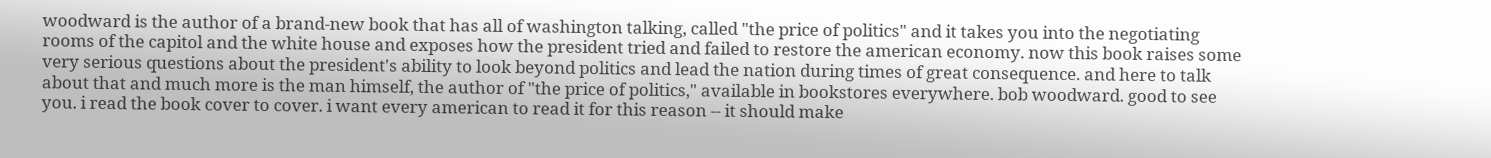woodward is the author of a brand-new book that has all of washington talking, called "the price of politics" and it takes you into the negotiating rooms of the capitol and the white house and exposes how the president tried and failed to restore the american economy. now this book raises some very serious questions about the president's ability to look beyond politics and lead the nation during times of great consequence. and here to talk about that and much more is the man himself, the author of "the price of politics," available in bookstores everywhere. bob woodward. good to see you. i read the book cover to cover. i want every american to read it for this reason -- it should make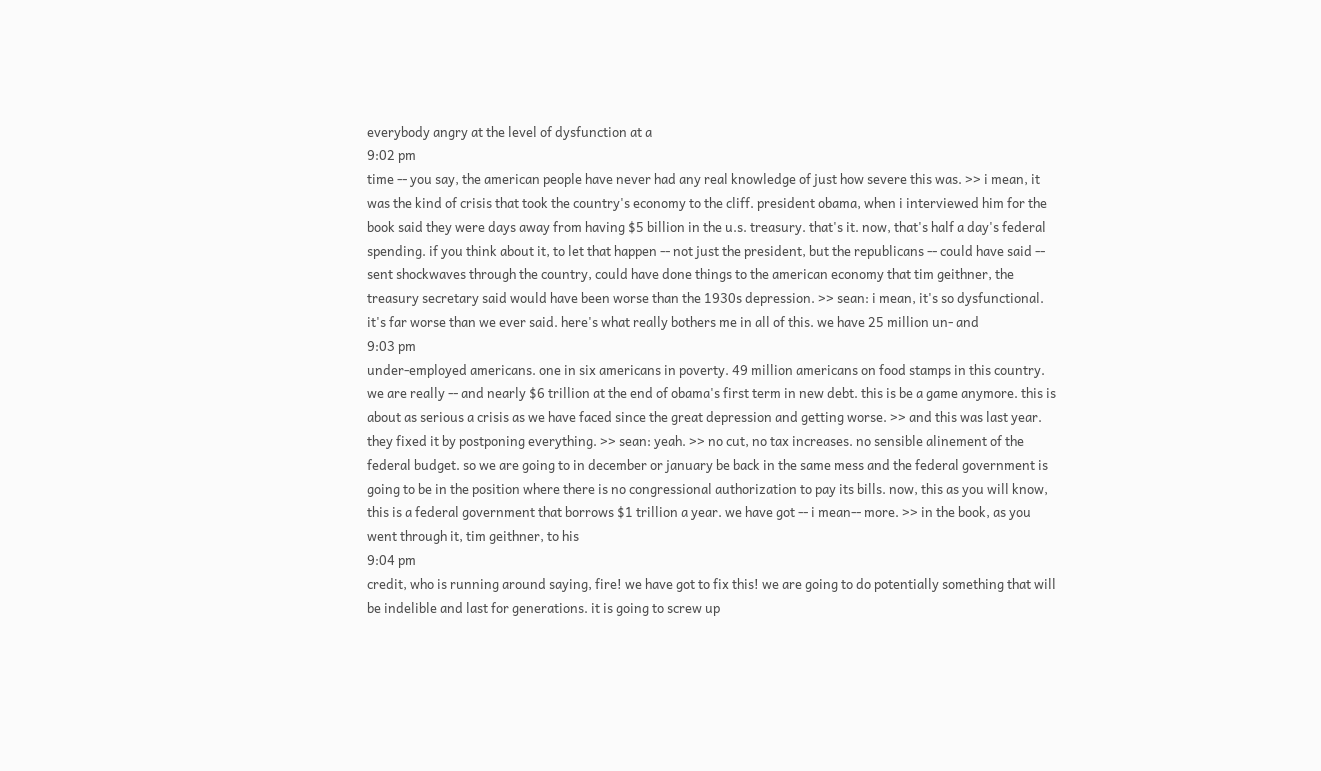everybody angry at the level of dysfunction at a
9:02 pm
time -- you say, the american people have never had any real knowledge of just how severe this was. >> i mean, it was the kind of crisis that took the country's economy to the cliff. president obama, when i interviewed him for the book said they were days away from having $5 billion in the u.s. treasury. that's it. now, that's half a day's federal spending. if you think about it, to let that happen -- not just the president, but the republicans -- could have said -- sent shockwaves through the country, could have done things to the american economy that tim geithner, the treasury secretary said would have been worse than the 1930s depression. >> sean: i mean, it's so dysfunctional. it's far worse than we ever said. here's what really bothers me in all of this. we have 25 million un- and
9:03 pm
under-employed americans. one in six americans in poverty. 49 million americans on food stamps in this country. we are really -- and nearly $6 trillion at the end of obama's first term in new debt. this is be a game anymore. this is about as serious a crisis as we have faced since the great depression and getting worse. >> and this was last year. they fixed it by postponing everything. >> sean: yeah. >> no cut, no tax increases. no sensible alinement of the federal budget. so we are going to in december or january be back in the same mess and the federal government is going to be in the position where there is no congressional authorization to pay its bills. now, this as you will know, this is a federal government that borrows $1 trillion a year. we have got -- i mean-- more. >> in the book, as you went through it, tim geithner, to his
9:04 pm
credit, who is running around saying, fire! we have got to fix this! we are going to do potentially something that will be indelible and last for generations. it is going to screw up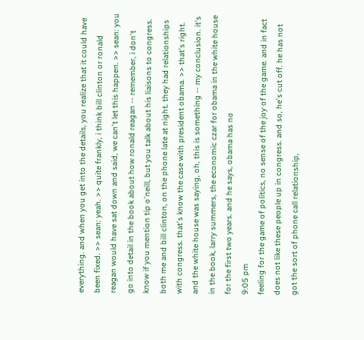everything. and when you get into the details, you realize that it could have been fixed. >> sean: yeah. >> quite frankly, i think bill clinton or ronald reagan would have sat down and said, we can't let this happen. >> sean: you go into detail in the book about how ronald reagan -- remember, i don't know if you mention tip o'neill, but you talk about his liaisons to congress. both me and bill clinton, on the phone late at night. they had relationships with congress. that's know the case with president obama. >> that's right. and the white house was saying, oh, this is something -- my conclusion. it's in the book, larry summers, the economic czar for obama in the white house for the first two years. and he says, obama has no
9:05 pm
feeling for the game of politics, no sense of the joy of the game. and in fact does not like these people up in congress. and so, he's cut off. he has not got the sort of phone call relationship,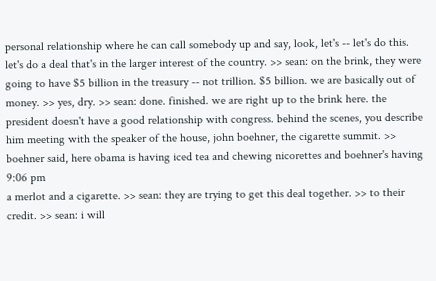personal relationship where he can call somebody up and say, look, let's -- let's do this. let's do a deal that's in the larger interest of the country. >> sean: on the brink, they were going to have $5 billion in the treasury -- not trillion. $5 billion. we are basically out of money. >> yes, dry. >> sean: done. finished. we are right up to the brink here. the president doesn't have a good relationship with congress. behind the scenes, you describe him meeting with the speaker of the house, john boehner, the cigarette summit. >> boehner said, here obama is having iced tea and chewing nicorettes and boehner's having
9:06 pm
a merlot and a cigarette. >> sean: they are trying to get this deal together. >> to their credit. >> sean: i will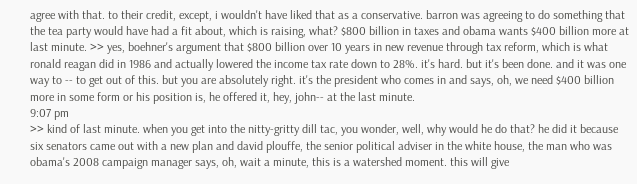agree with that. to their credit, except, i wouldn't have liked that as a conservative. barron was agreeing to do something that the tea party would have had a fit about, which is raising, what? $800 billion in taxes and obama wants $400 billion more at last minute. >> yes, boehner's argument that $800 billion over 10 years in new revenue through tax reform, which is what ronald reagan did in 1986 and actually lowered the income tax rate down to 28%. it's hard. but it's been done. and it was one way to -- to get out of this. but you are absolutely right. it's the president who comes in and says, oh, we need $400 billion more in some form or his position is, he offered it, hey, john-- at the last minute.
9:07 pm
>> kind of last minute. when you get into the nitty-gritty dill tac, you wonder, well, why would he do that? he did it because six senators came out with a new plan and david plouffe, the senior political adviser in the white house, the man who was obama's 2008 campaign manager says, oh, wait a minute, this is a watershed moment. this will give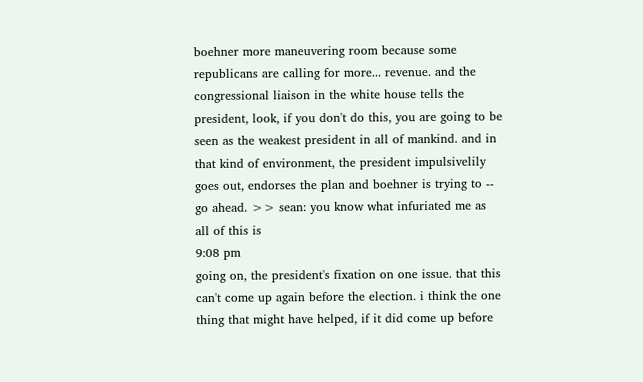boehner more maneuvering room because some republicans are calling for more... revenue. and the congressional liaison in the white house tells the president, look, if you don't do this, you are going to be seen as the weakest president in all of mankind. and in that kind of environment, the president impulsivelily goes out, endorses the plan and boehner is trying to -- go ahead. >> sean: you know what infuriated me as all of this is
9:08 pm
going on, the president's fixation on one issue. that this can't come up again before the election. i think the one thing that might have helped, if it did come up before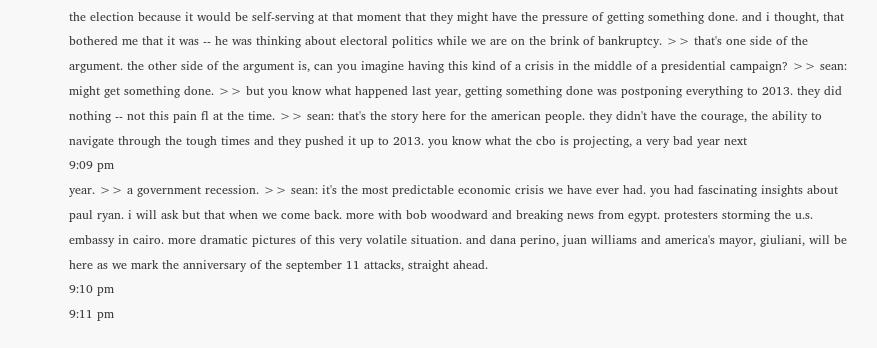the election because it would be self-serving at that moment that they might have the pressure of getting something done. and i thought, that bothered me that it was -- he was thinking about electoral politics while we are on the brink of bankruptcy. >> that's one side of the argument. the other side of the argument is, can you imagine having this kind of a crisis in the middle of a presidential campaign? >> sean: might get something done. >> but you know what happened last year, getting something done was postponing everything to 2013. they did nothing -- not this pain fl at the time. >> sean: that's the story here for the american people. they didn't have the courage, the ability to navigate through the tough times and they pushed it up to 2013. you know what the cbo is projecting, a very bad year next
9:09 pm
year. >> a government recession. >> sean: it's the most predictable economic crisis we have ever had. you had fascinating insights about paul ryan. i will ask but that when we come back. more with bob woodward and breaking news from egypt. protesters storming the u.s. embassy in cairo. more dramatic pictures of this very volatile situation. and dana perino, juan williams and america's mayor, giuliani, will be here as we mark the anniversary of the september 11 attacks, straight ahead.
9:10 pm
9:11 pm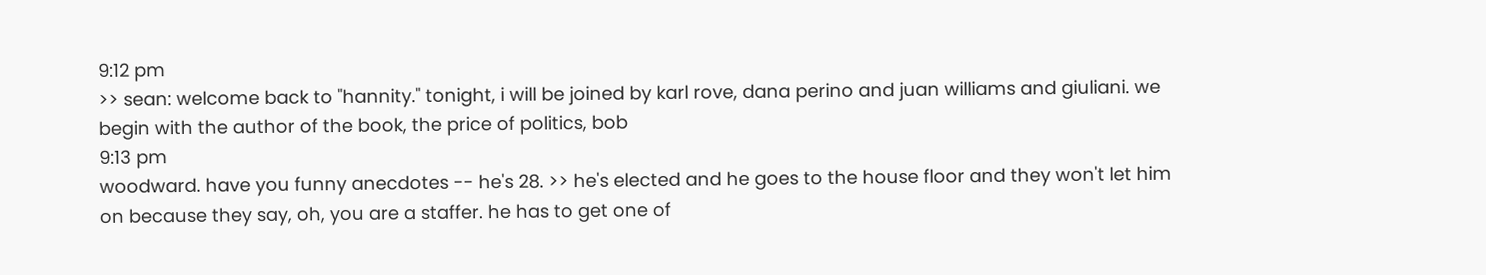9:12 pm
>> sean: welcome back to "hannity." tonight, i will be joined by karl rove, dana perino and juan williams and giuliani. we begin with the author of the book, the price of politics, bob
9:13 pm
woodward. have you funny anecdotes -- he's 28. >> he's elected and he goes to the house floor and they won't let him on because they say, oh, you are a staffer. he has to get one of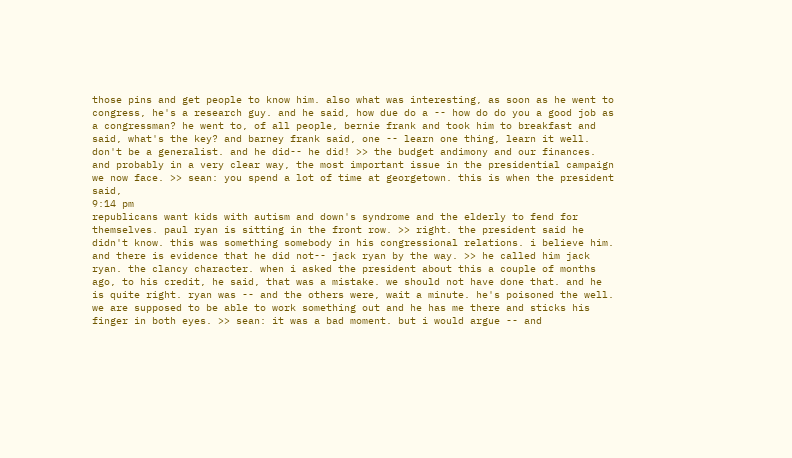those pins and get people to know him. also what was interesting, as soon as he went to congress, he's a research guy. and he said, how due do a -- how do do you a good job as a congressman? he went to, of all people, bernie frank and took him to breakfast and said, what's the key? and barney frank said, one -- learn one thing, learn it well. don't be a generalist. and he did-- he did! >> the budget andimony and our finances. and probably in a very clear way, the most important issue in the presidential campaign we now face. >> sean: you spend a lot of time at georgetown. this is when the president said,
9:14 pm
republicans want kids with autism and down's syndrome and the elderly to fend for themselves. paul ryan is sitting in the front row. >> right. the president said he didn't know. this was something somebody in his congressional relations. i believe him. and there is evidence that he did not-- jack ryan by the way. >> he called him jack ryan. the clancy character. when i asked the president about this a couple of months ago, to his credit, he said, that was a mistake. we should not have done that. and he is quite right. ryan was -- and the others were, wait a minute. he's poisoned the well. we are supposed to be able to work something out and he has me there and sticks his finger in both eyes. >> sean: it was a bad moment. but i would argue -- and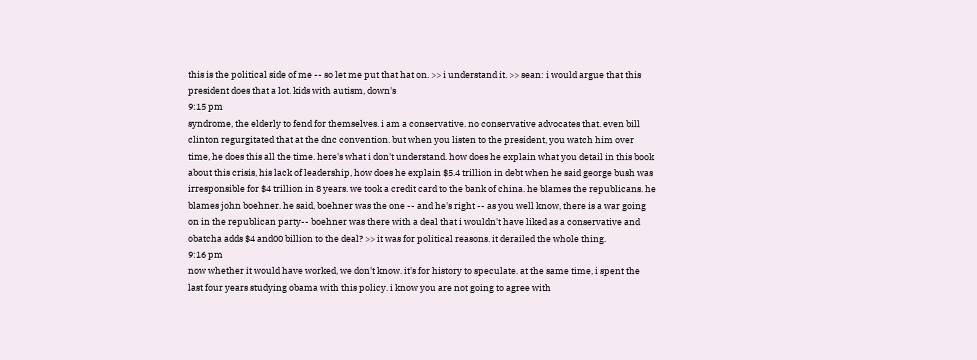this is the political side of me -- so let me put that hat on. >> i understand it. >> sean: i would argue that this president does that a lot. kids with autism, down's
9:15 pm
syndrome, the elderly to fend for themselves. i am a conservative. no conservative advocates that. even bill clinton regurgitated that at the dnc convention. but when you listen to the president, you watch him over time, he does this all the time. here's what i don't understand. how does he explain what you detail in this book about this crisis, his lack of leadership, how does he explain $5.4 trillion in debt when he said george bush was irresponsible for $4 trillion in 8 years. we took a credit card to the bank of china. he blames the republicans. he blames john boehner. he said, boehner was the one -- and he's right -- as you well know, there is a war going on in the republican party-- boehner was there with a deal that i wouldn't have liked as a conservative and obatcha adds $4 and00 billion to the deal? >> it was for political reasons. it derailed the whole thing.
9:16 pm
now whether it would have worked, we don't know. it's for history to speculate. at the same time, i spent the last four years studying obama with this policy. i know you are not going to agree with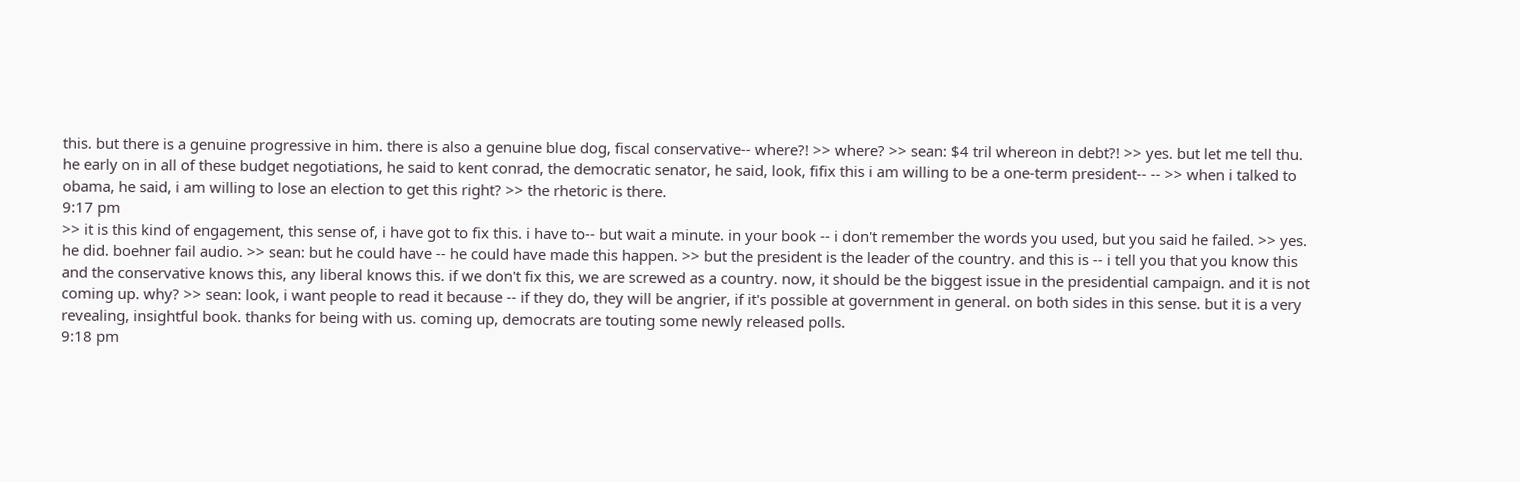this. but there is a genuine progressive in him. there is also a genuine blue dog, fiscal conservative-- where?! >> where? >> sean: $4 tril whereon in debt?! >> yes. but let me tell thu. he early on in all of these budget negotiations, he said to kent conrad, the democratic senator, he said, look, fifix this i am willing to be a one-term president-- -- >> when i talked to obama, he said, i am willing to lose an election to get this right? >> the rhetoric is there.
9:17 pm
>> it is this kind of engagement, this sense of, i have got to fix this. i have to-- but wait a minute. in your book -- i don't remember the words you used, but you said he failed. >> yes. he did. boehner fail audio. >> sean: but he could have -- he could have made this happen. >> but the president is the leader of the country. and this is -- i tell you that you know this and the conservative knows this, any liberal knows this. if we don't fix this, we are screwed as a country. now, it should be the biggest issue in the presidential campaign. and it is not coming up. why? >> sean: look, i want people to read it because -- if they do, they will be angrier, if it's possible at government in general. on both sides in this sense. but it is a very revealing, insightful book. thanks for being with us. coming up, democrats are touting some newly released polls.
9:18 pm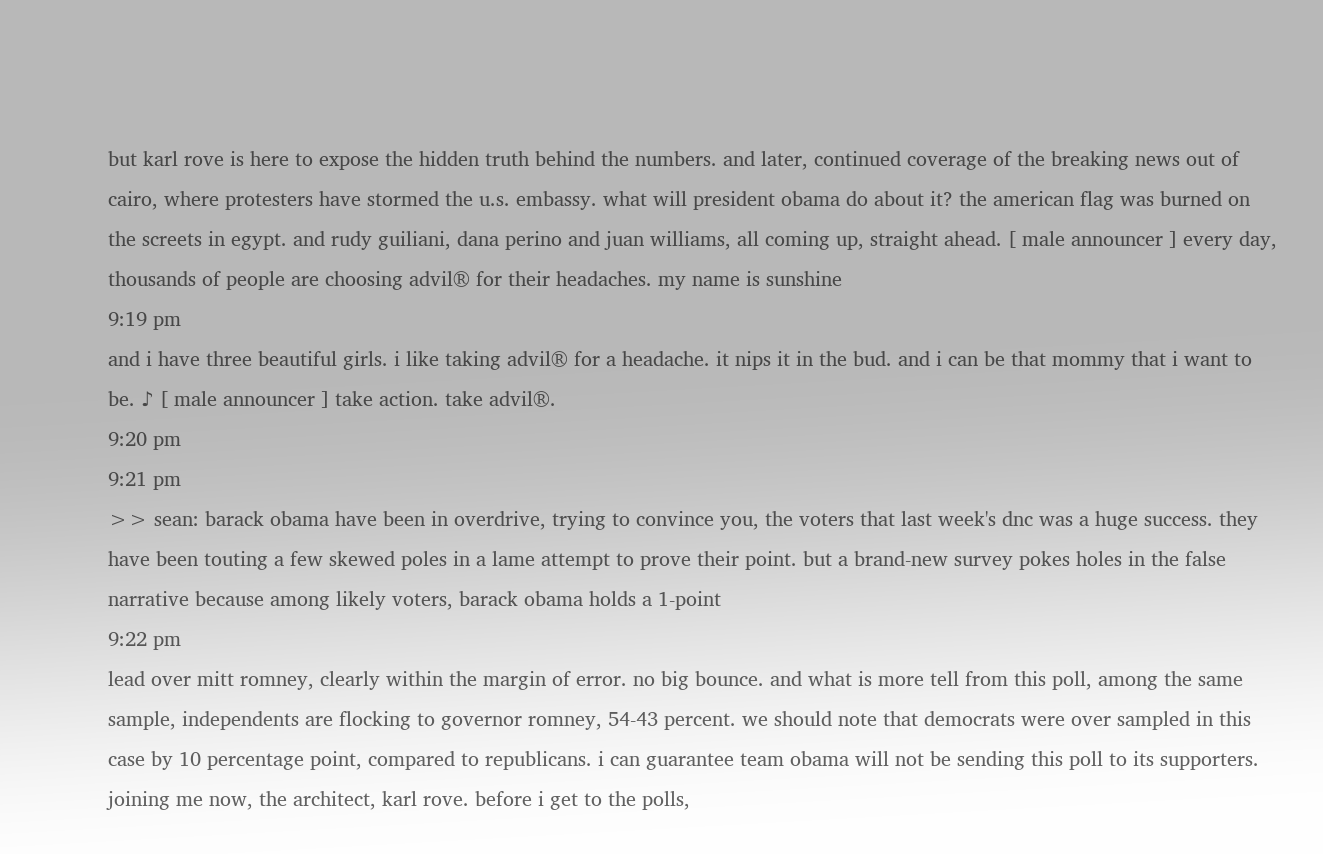but karl rove is here to expose the hidden truth behind the numbers. and later, continued coverage of the breaking news out of cairo, where protesters have stormed the u.s. embassy. what will president obama do about it? the american flag was burned on the screets in egypt. and rudy guiliani, dana perino and juan williams, all coming up, straight ahead. [ male announcer ] every day, thousands of people are choosing advil® for their headaches. my name is sunshine
9:19 pm
and i have three beautiful girls. i like taking advil® for a headache. it nips it in the bud. and i can be that mommy that i want to be. ♪ [ male announcer ] take action. take advil®.
9:20 pm
9:21 pm
>> sean: barack obama have been in overdrive, trying to convince you, the voters that last week's dnc was a huge success. they have been touting a few skewed poles in a lame attempt to prove their point. but a brand-new survey pokes holes in the false narrative because among likely voters, barack obama holds a 1-point
9:22 pm
lead over mitt romney, clearly within the margin of error. no big bounce. and what is more tell from this poll, among the same sample, independents are flocking to governor romney, 54-43 percent. we should note that democrats were over sampled in this case by 10 percentage point, compared to republicans. i can guarantee team obama will not be sending this poll to its supporters. joining me now, the architect, karl rove. before i get to the polls,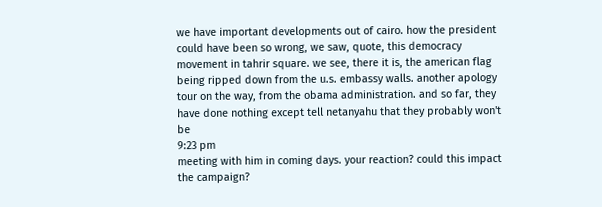we have important developments out of cairo. how the president could have been so wrong, we saw, quote, this democracy movement in tahrir square. we see, there it is, the american flag being ripped down from the u.s. embassy walls. another apology tour on the way, from the obama administration. and so far, they have done nothing except tell netanyahu that they probably won't be
9:23 pm
meeting with him in coming days. your reaction? could this impact the campaign?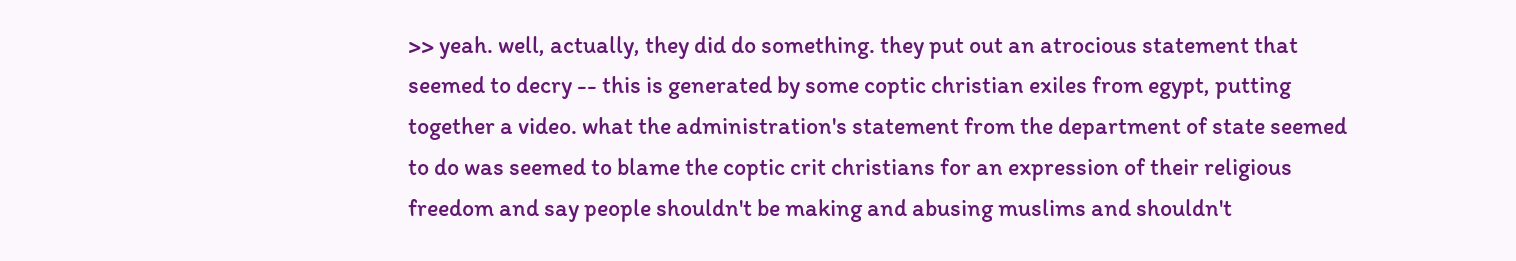>> yeah. well, actually, they did do something. they put out an atrocious statement that seemed to decry -- this is generated by some coptic christian exiles from egypt, putting together a video. what the administration's statement from the department of state seemed to do was seemed to blame the coptic crit christians for an expression of their religious freedom and say people shouldn't be making and abusing muslims and shouldn't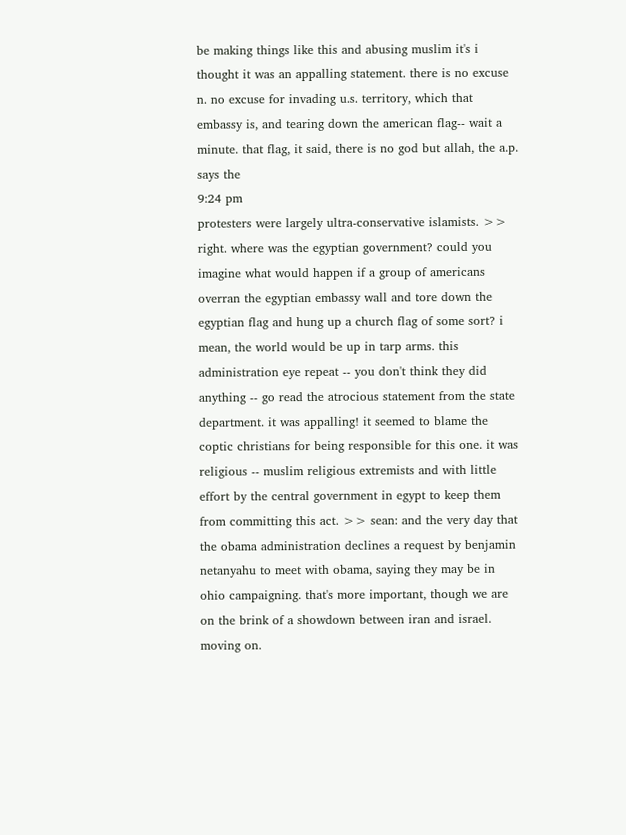be making things like this and abusing muslim it's i thought it was an appalling statement. there is no excuse n. no excuse for invading u.s. territory, which that embassy is, and tearing down the american flag-- wait a minute. that flag, it said, there is no god but allah, the a.p. says the
9:24 pm
protesters were largely ultra-conservative islamists. >> right. where was the egyptian government? could you imagine what would happen if a group of americans overran the egyptian embassy wall and tore down the egyptian flag and hung up a church flag of some sort? i mean, the world would be up in tarp arms. this administration eye repeat -- you don't think they did anything -- go read the atrocious statement from the state department. it was appalling! it seemed to blame the coptic christians for being responsible for this one. it was religious -- muslim religious extremists and with little effort by the central government in egypt to keep them from committing this act. >> sean: and the very day that the obama administration declines a request by benjamin netanyahu to meet with obama, saying they may be in ohio campaigning. that's more important, though we are on the brink of a showdown between iran and israel. moving on.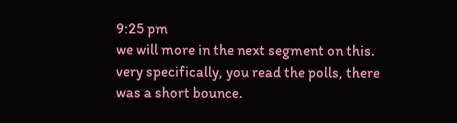9:25 pm
we will more in the next segment on this. very specifically, you read the polls, there was a short bounce.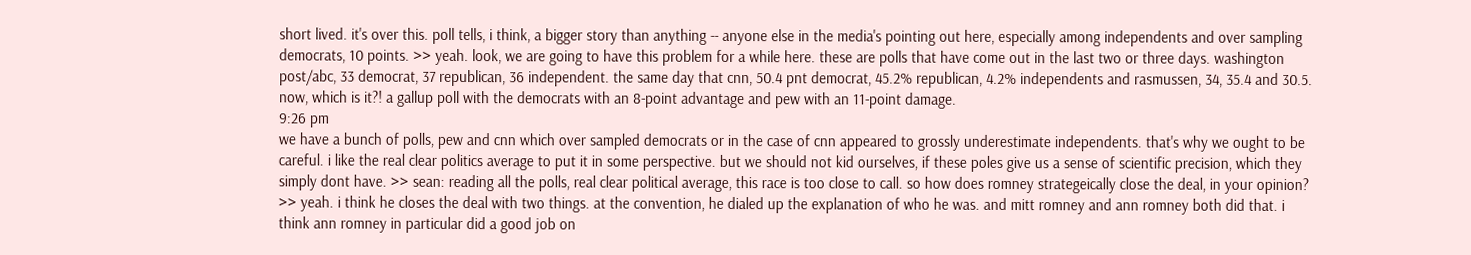short lived. it's over this. poll tells, i think, a bigger story than anything -- anyone else in the media's pointing out here, especially among independents and over sampling democrats, 10 points. >> yeah. look, we are going to have this problem for a while here. these are polls that have come out in the last two or three days. washington post/abc, 33 democrat, 37 republican, 36 independent. the same day that cnn, 50.4 pnt democrat, 45.2% republican, 4.2% independents and rasmussen, 34, 35.4 and 30.5. now, which is it?! a gallup poll with the democrats with an 8-point advantage and pew with an 11-point damage.
9:26 pm
we have a bunch of polls, pew and cnn which over sampled democrats or in the case of cnn appeared to grossly underestimate independents. that's why we ought to be careful. i like the real clear politics average to put it in some perspective. but we should not kid ourselves, if these poles give us a sense of scientific precision, which they simply dont have. >> sean: reading all the polls, real clear political average, this race is too close to call. so how does romney strategeically close the deal, in your opinion? >> yeah. i think he closes the deal with two things. at the convention, he dialed up the explanation of who he was. and mitt romney and ann romney both did that. i think ann romney in particular did a good job on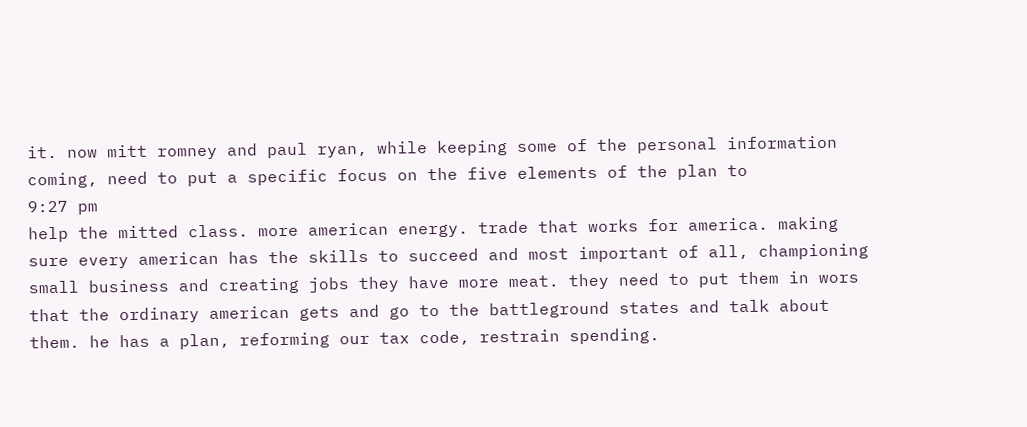it. now mitt romney and paul ryan, while keeping some of the personal information coming, need to put a specific focus on the five elements of the plan to
9:27 pm
help the mitted class. more american energy. trade that works for america. making sure every american has the skills to succeed and most important of all, championing small business and creating jobs they have more meat. they need to put them in wors that the ordinary american gets and go to the battleground states and talk about them. he has a plan, reforming our tax code, restrain spending.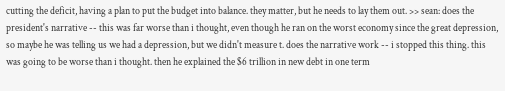cutting the deficit, having a plan to put the budget into balance. they matter, but he needs to lay them out. >> sean: does the president's narrative -- this was far worse than i thought, even though he ran on the worst economy since the great depression, so maybe he was telling us we had a depression, but we didn't measure t. does the narrative work -- i stopped this thing. this was going to be worse than i thought. then he explained the $6 trillion in new debt in one term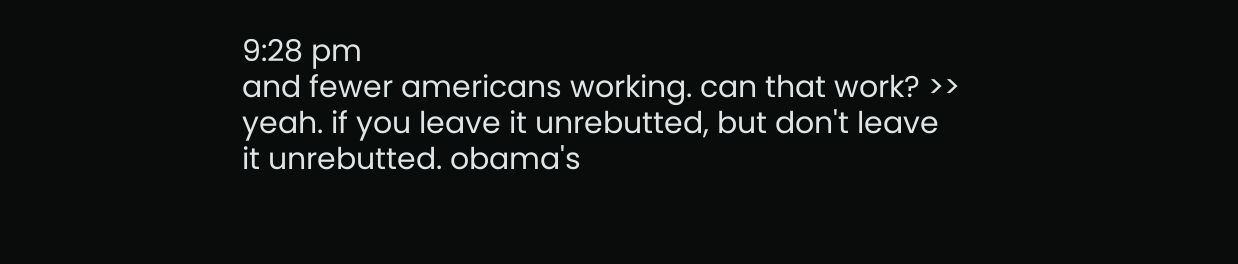9:28 pm
and fewer americans working. can that work? >> yeah. if you leave it unrebutted, but don't leave it unrebutted. obama's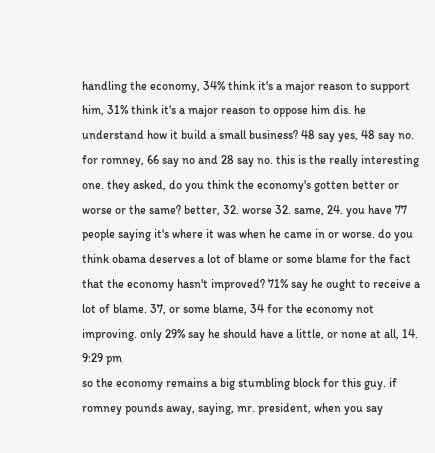handling the economy, 34% think it's a major reason to support him, 31% think it's a major reason to oppose him dis. he understand how it build a small business? 48 say yes, 48 say no. for romney, 66 say no and 28 say no. this is the really interesting one. they asked, do you think the economy's gotten better or worse or the same? better, 32. worse 32. same, 24. you have 77 people saying it's where it was when he came in or worse. do you think obama deserves a lot of blame or some blame for the fact that the economy hasn't improved? 71% say he ought to receive a lot of blame. 37, or some blame, 34 for the economy not improving. only 29% say he should have a little, or none at all, 14.
9:29 pm
so the economy remains a big stumbling block for this guy. if romney pounds away, saying, mr. president, when you say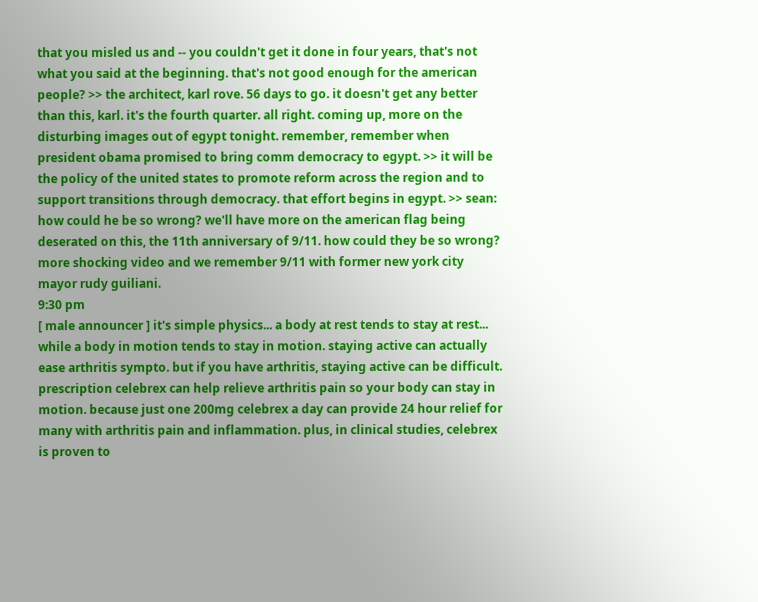that you misled us and -- you couldn't get it done in four years, that's not what you said at the beginning. that's not good enough for the american people? >> the architect, karl rove. 56 days to go. it doesn't get any better than this, karl. it's the fourth quarter. all right. coming up, more on the disturbing images out of egypt tonight. remember, remember when president obama promised to bring comm democracy to egypt. >> it will be the policy of the united states to promote reform across the region and to support transitions through democracy. that effort begins in egypt. >> sean: how could he be so wrong? we'll have more on the american flag being deserated on this, the 11th anniversary of 9/11. how could they be so wrong? more shocking video and we remember 9/11 with former new york city mayor rudy guiliani.
9:30 pm
[ male announcer ] it's simple physics... a body at rest tends to stay at rest... while a body in motion tends to stay in motion. staying active can actually ease arthritis sympto. but if you have arthritis, staying active can be difficult. prescription celebrex can help relieve arthritis pain so your body can stay in motion. because just one 200mg celebrex a day can provide 24 hour relief for many with arthritis pain and inflammation. plus, in clinical studies, celebrex is proven to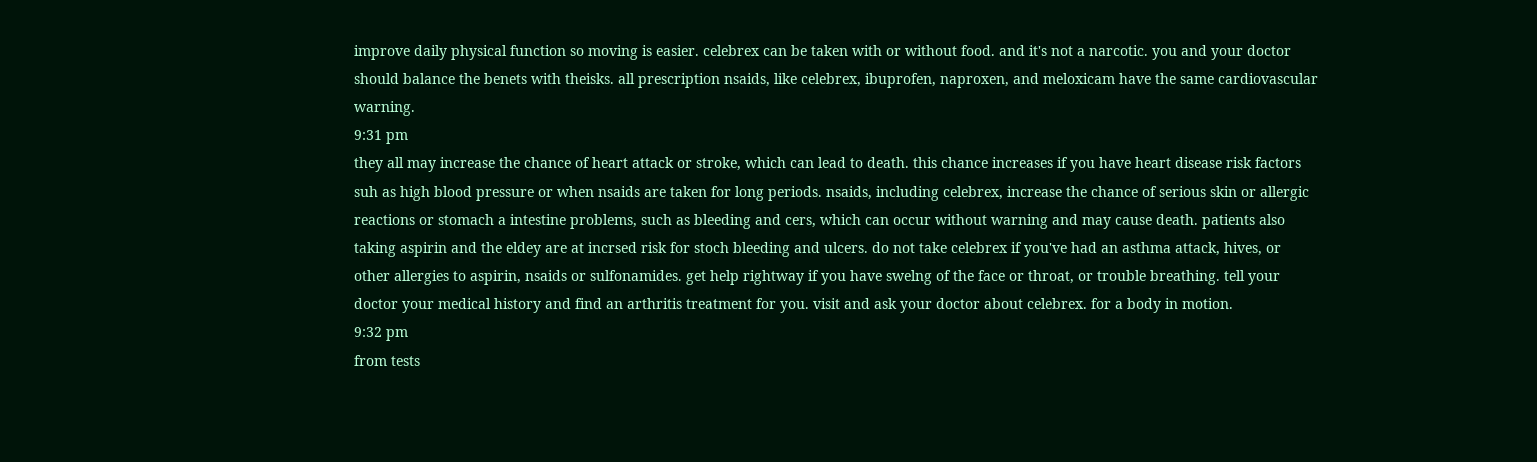improve daily physical function so moving is easier. celebrex can be taken with or without food. and it's not a narcotic. you and your doctor should balance the benets with theisks. all prescription nsaids, like celebrex, ibuprofen, naproxen, and meloxicam have the same cardiovascular warning.
9:31 pm
they all may increase the chance of heart attack or stroke, which can lead to death. this chance increases if you have heart disease risk factors suh as high blood pressure or when nsaids are taken for long periods. nsaids, including celebrex, increase the chance of serious skin or allergic reactions or stomach a intestine problems, such as bleeding and cers, which can occur without warning and may cause death. patients also taking aspirin and the eldey are at incrsed risk for stoch bleeding and ulcers. do not take celebrex if you've had an asthma attack, hives, or other allergies to aspirin, nsaids or sulfonamides. get help rightway if you have swelng of the face or throat, or trouble breathing. tell your doctor your medical history and find an arthritis treatment for you. visit and ask your doctor about celebrex. for a body in motion.
9:32 pm
from tests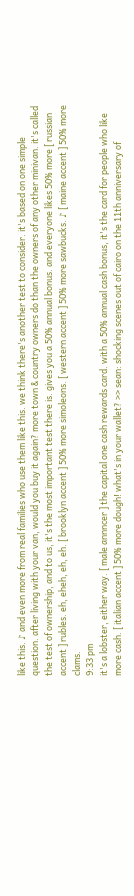like this. ♪ and even more from real families who use them like this. we think there's another test to consider. it's based on one simple question. after living with your van, would you buy it again? more town & country owners do than the owners of any other minivan. it's called the test of ownership, and to us, it's the most important test there is. gives you a 50% annual bonus. and everyone likes 50% more [ russian accent ] rubles. eh, eheh, eh, eh. [ brooklyn accent ] 50% more simoleons. [ western accent ] 50% more sawbucks. ♪ [ maine accent ] 50% more clams.
9:33 pm
it's a lobster, either way. [ male annncer ] the capital one cash rewards card. with a 50% annual cash bonus, it's the card for people who like more cash. [ italian accent ] 50% more dough! what's in your wallet? >> sean: shocking scenes out of cairo on the 11th anniversary of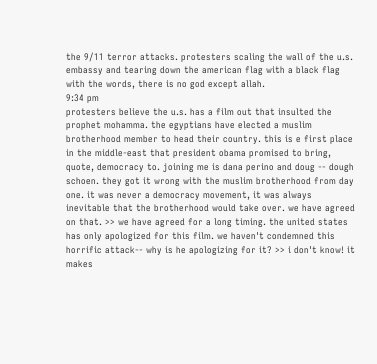the 9/11 terror attacks. protesters scaling the wall of the u.s. embassy and tearing down the american flag with a black flag with the words, there is no god except allah.
9:34 pm
protesters believe the u.s. has a film out that insulted the prophet mohamma. the egyptians have elected a muslim brotherhood member to head their country. this is e first place in the middle-east that president obama promised to bring, quote, democracy to. joining me is dana perino and doug -- dough schoen. they got it wrong with the muslim brotherhood from day one. it was never a democracy movement, it was always inevitable that the brotherhood would take over. we have agreed on that. >> we have agreed for a long timing. the united states has only apologized for this film. we haven't condemned this horrific attack-- why is he apologizing for it? >> i don't know! it makes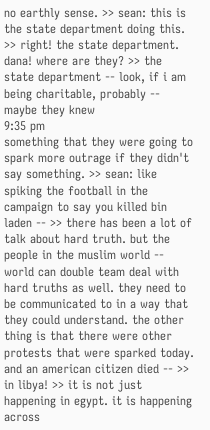no earthly sense. >> sean: this is the state department doing this. >> right! the state department. dana! where are they? >> the state department -- look, if i am being charitable, probably -- maybe they knew
9:35 pm
something that they were going to spark more outrage if they didn't say something. >> sean: like spiking the football in the campaign to say you killed bin laden -- >> there has been a lot of talk about hard truth. but the people in the muslim world -- world can double team deal with hard truths as well. they need to be communicated to in a way that they could understand. the other thing is that there were other protests that were sparked today. and an american citizen died -- >> in libya! >> it is not just happening in egypt. it is happening across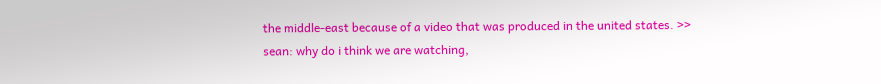the middle-east because of a video that was produced in the united states. >> sean: why do i think we are watching,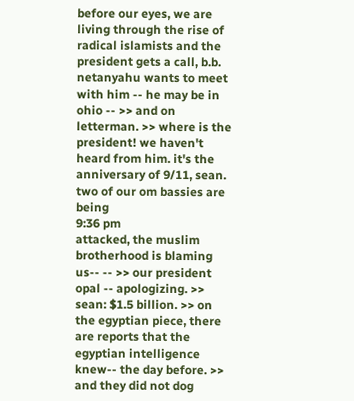before our eyes, we are living through the rise of radical islamists and the president gets a call, b.b. netanyahu wants to meet with him -- he may be in ohio -- >> and on letterman. >> where is the president! we haven't heard from him. it's the anniversary of 9/11, sean. two of our om bassies are being
9:36 pm
attacked, the muslim brotherhood is blaming us-- -- >> our president opal -- apologizing. >> sean: $1.5 billion. >> on the egyptian piece, there are reports that the egyptian intelligence knew-- the day before. >> and they did not dog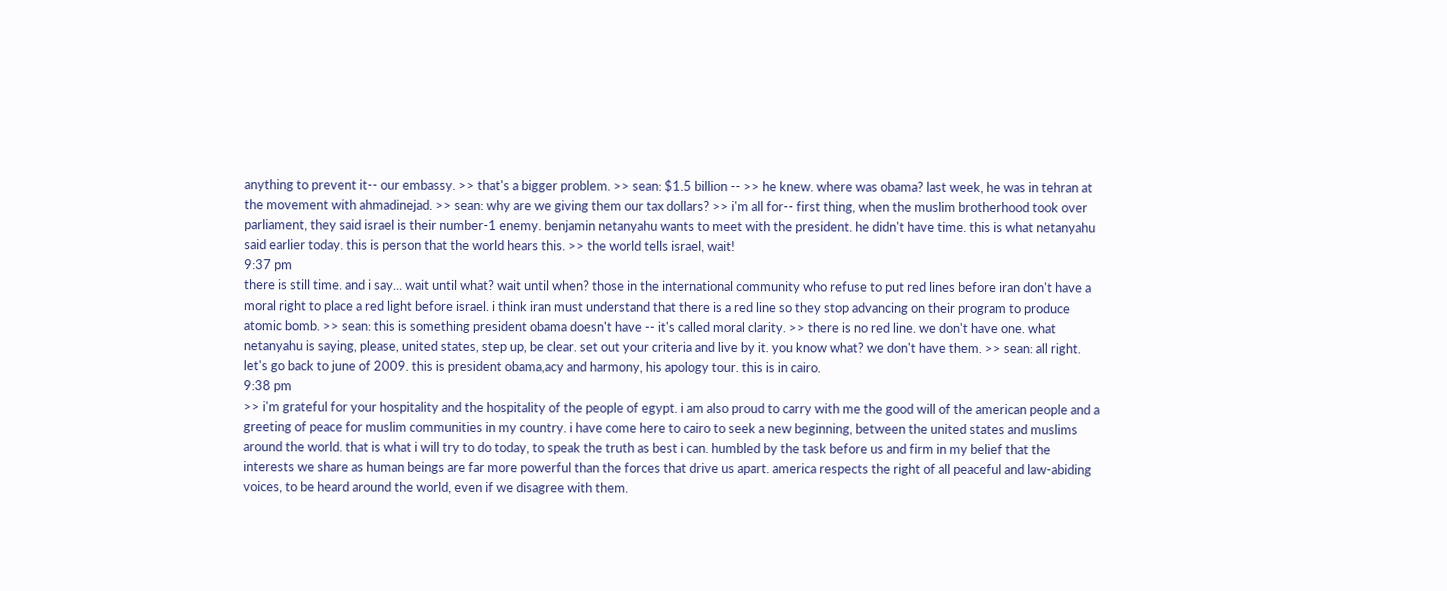anything to prevent it-- our embassy. >> that's a bigger problem. >> sean: $1.5 billion -- >> he knew. where was obama? last week, he was in tehran at the movement with ahmadinejad. >> sean: why are we giving them our tax dollars? >> i'm all for-- first thing, when the muslim brotherhood took over parliament, they said israel is their number-1 enemy. benjamin netanyahu wants to meet with the president. he didn't have time. this is what netanyahu said earlier today. this is person that the world hears this. >> the world tells israel, wait!
9:37 pm
there is still time. and i say... wait until what? wait until when? those in the international community who refuse to put red lines before iran don't have a moral right to place a red light before israel. i think iran must understand that there is a red line so they stop advancing on their program to produce atomic bomb. >> sean: this is something president obama doesn't have -- it's called moral clarity. >> there is no red line. we don't have one. what netanyahu is saying, please, united states, step up, be clear. set out your criteria and live by it. you know what? we don't have them. >> sean: all right. let's go back to june of 2009. this is president obama,acy and harmony, his apology tour. this is in cairo.
9:38 pm
>> i'm grateful for your hospitality and the hospitality of the people of egypt. i am also proud to carry with me the good will of the american people and a greeting of peace for muslim communities in my country. i have come here to cairo to seek a new beginning, between the united states and muslims around the world. that is what i will try to do today, to speak the truth as best i can. humbled by the task before us and firm in my belief that the interests we share as human beings are far more powerful than the forces that drive us apart. america respects the right of all peaceful and law-abiding voices, to be heard around the world, even if we disagree with them.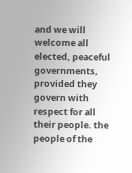and we will welcome all elected, peaceful governments, provided they govern with respect for all their people. the people of the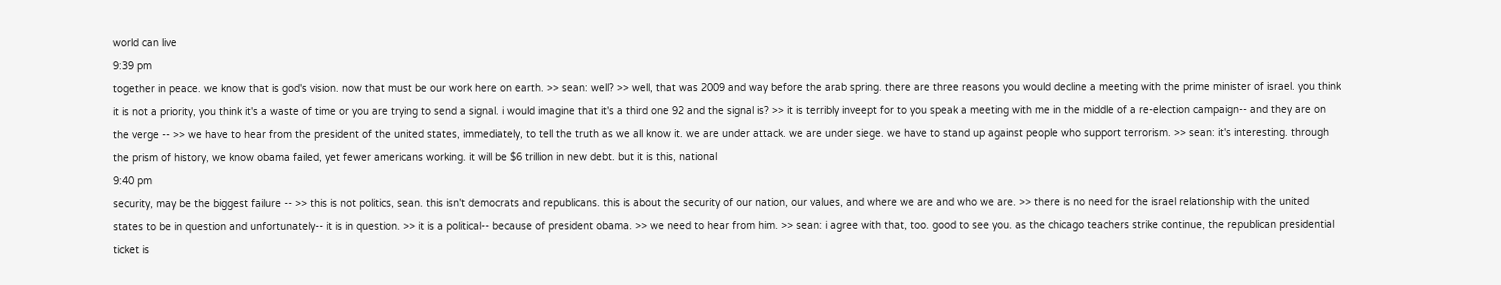world can live
9:39 pm
together in peace. we know that is god's vision. now that must be our work here on earth. >> sean: well? >> well, that was 2009 and way before the arab spring. there are three reasons you would decline a meeting with the prime minister of israel. you think it is not a priority, you think it's a waste of time or you are trying to send a signal. i would imagine that it's a third one 92 and the signal is? >> it is terribly inveept for to you speak a meeting with me in the middle of a re-election campaign-- and they are on the verge -- >> we have to hear from the president of the united states, immediately, to tell the truth as we all know it. we are under attack. we are under siege. we have to stand up against people who support terrorism. >> sean: it's interesting. through the prism of history, we know obama failed, yet fewer americans working. it will be $6 trillion in new debt. but it is this, national
9:40 pm
security, may be the biggest failure -- >> this is not politics, sean. this isn't democrats and republicans. this is about the security of our nation, our values, and where we are and who we are. >> there is no need for the israel relationship with the united states to be in question and unfortunately-- it is in question. >> it is a political-- because of president obama. >> we need to hear from him. >> sean: i agree with that, too. good to see you. as the chicago teachers strike continue, the republican presidential ticket is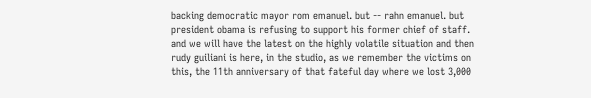backing democratic mayor rom emanuel. but -- rahn emanuel. but president obama is refusing to support his former chief of staff. and we will have the latest on the highly volatile situation and then rudy guiliani is here, in the studio, as we remember the victims on this, the 11th anniversary of that fateful day where we lost 3,000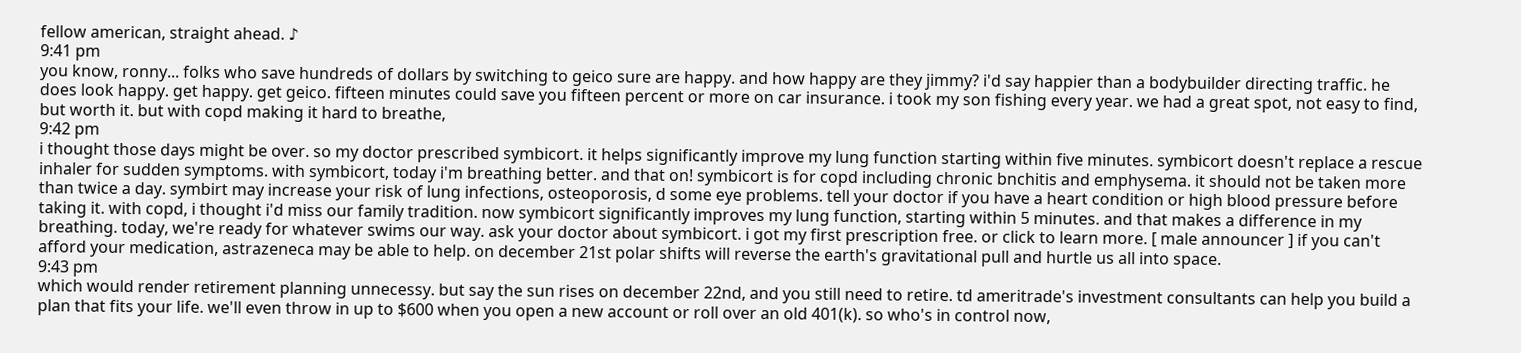fellow american, straight ahead. ♪
9:41 pm
you know, ronny... folks who save hundreds of dollars by switching to geico sure are happy. and how happy are they jimmy? i'd say happier than a bodybuilder directing traffic. he does look happy. get happy. get geico. fifteen minutes could save you fifteen percent or more on car insurance. i took my son fishing every year. we had a great spot, not easy to find, but worth it. but with copd making it hard to breathe,
9:42 pm
i thought those days might be over. so my doctor prescribed symbicort. it helps significantly improve my lung function starting within five minutes. symbicort doesn't replace a rescue inhaler for sudden symptoms. with symbicort, today i'm breathing better. and that on! symbicort is for copd including chronic bnchitis and emphysema. it should not be taken more than twice a day. symbirt may increase your risk of lung infections, osteoporosis, d some eye problems. tell your doctor if you have a heart condition or high blood pressure before taking it. with copd, i thought i'd miss our family tradition. now symbicort significantly improves my lung function, starting within 5 minutes. and that makes a difference in my breathing. today, we're ready for whatever swims our way. ask your doctor about symbicort. i got my first prescription free. or click to learn more. [ male announcer ] if you can't afford your medication, astrazeneca may be able to help. on december 21st polar shifts will reverse the earth's gravitational pull and hurtle us all into space.
9:43 pm
which would render retirement planning unnecessy. but say the sun rises on december 22nd, and you still need to retire. td ameritrade's investment consultants can help you build a plan that fits your life. we'll even throw in up to $600 when you open a new account or roll over an old 401(k). so who's in control now,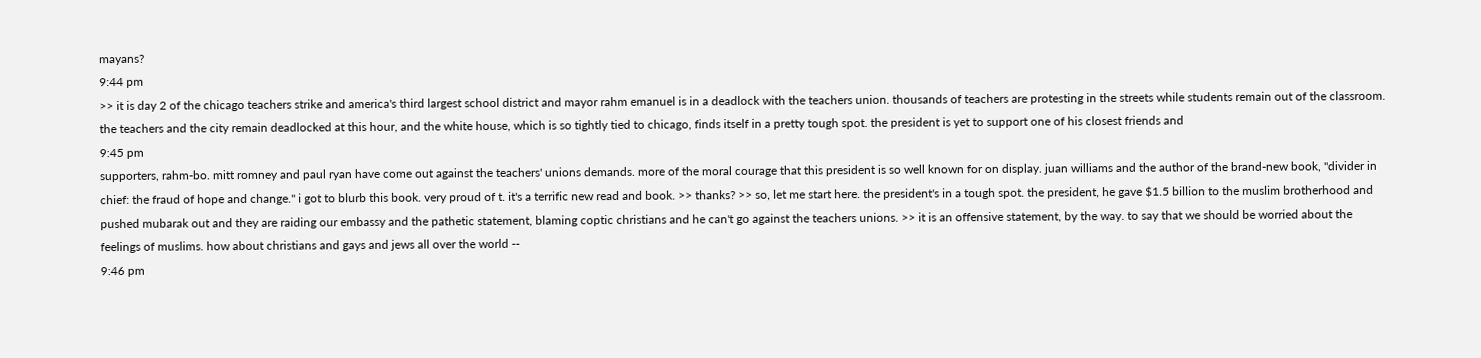mayans?
9:44 pm
>> it is day 2 of the chicago teachers strike and america's third largest school district and mayor rahm emanuel is in a deadlock with the teachers union. thousands of teachers are protesting in the streets while students remain out of the classroom. the teachers and the city remain deadlocked at this hour, and the white house, which is so tightly tied to chicago, finds itself in a pretty tough spot. the president is yet to support one of his closest friends and
9:45 pm
supporters, rahm-bo. mitt romney and paul ryan have come out against the teachers' unions demands. more of the moral courage that this president is so well known for on display. juan williams and the author of the brand-new book, "divider in chief: the fraud of hope and change." i got to blurb this book. very proud of t. it's a terrific new read and book. >> thanks? >> so, let me start here. the president's in a tough spot. the president, he gave $1.5 billion to the muslim brotherhood and pushed mubarak out and they are raiding our embassy and the pathetic statement, blaming coptic christians and he can't go against the teachers unions. >> it is an offensive statement, by the way. to say that we should be worried about the feelings of muslims. how about christians and gays and jews all over the world --
9:46 pm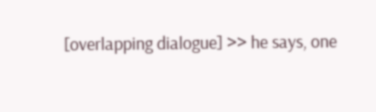[overlapping dialogue] >> he says, one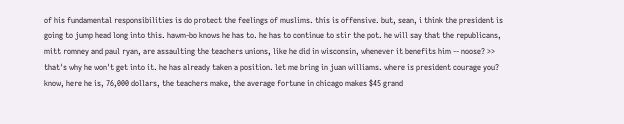of his fundamental responsibilities is do protect the feelings of muslims. this is offensive. but, sean, i think the president is going to jump head long into this. hawm-bo knows he has to. he has to continue to stir the pot. he will say that the republicans, mitt romney and paul ryan, are assaulting the teachers unions, like he did in wisconsin, whenever it benefits him -- noose? >> that's why he won't get into it. he has already taken a position. let me bring in juan williams. where is president courage you? know, here he is, 76,000 dollars, the teachers make, the average fortune in chicago makes $45 grand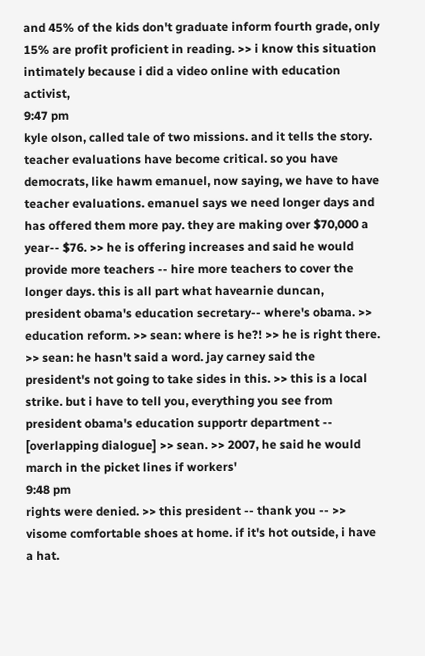and 45% of the kids don't graduate inform fourth grade, only 15% are profit proficient in reading. >> i know this situation intimately because i did a video online with education activist,
9:47 pm
kyle olson, called tale of two missions. and it tells the story. teacher evaluations have become critical. so you have democrats, like hawm emanuel, now saying, we have to have teacher evaluations. emanuel says we need longer days and has offered them more pay. they are making over $70,000 a year-- $76. >> he is offering increases and said he would provide more teachers -- hire more teachers to cover the longer days. this is all part what havearnie duncan, president obama's education secretary-- where's obama. >> education reform. >> sean: where is he?! >> he is right there. >> sean: he hasn't said a word. jay carney said the president's not going to take sides in this. >> this is a local strike. but i have to tell you, everything you see from president obama's education supportr department -- [overlapping dialogue] >> sean. >> 2007, he said he would march in the picket lines if workers'
9:48 pm
rights were denied. >> this president -- thank you -- >> visome comfortable shoes at home. if it's hot outside, i have a hat.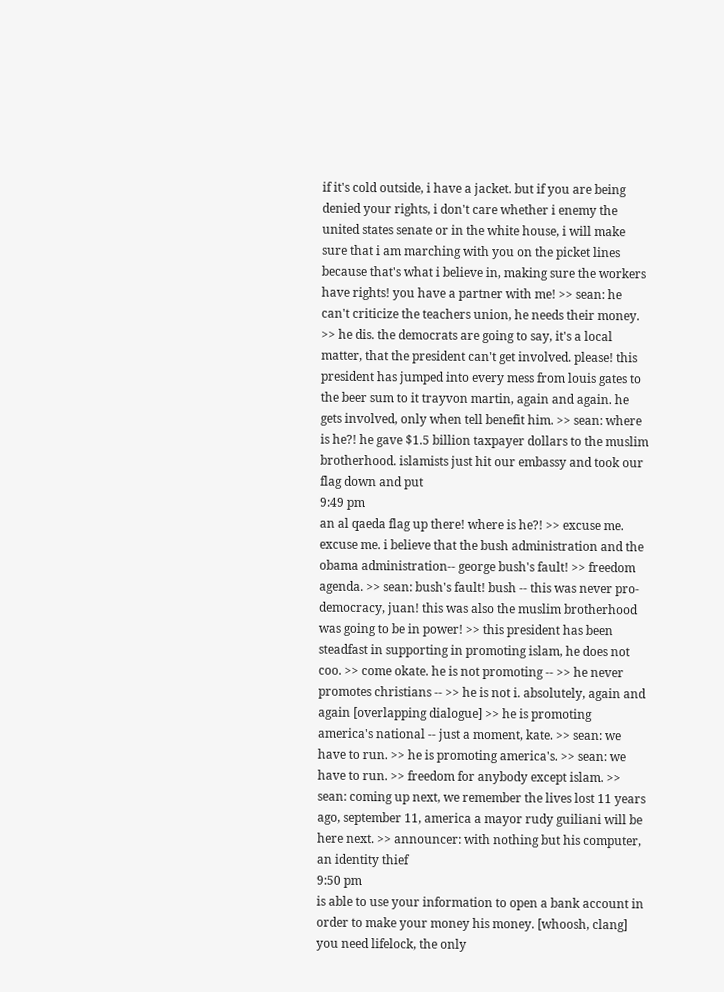if it's cold outside, i have a jacket. but if you are being denied your rights, i don't care whether i enemy the united states senate or in the white house, i will make sure that i am marching with you on the picket lines because that's what i believe in, making sure the workers have rights! you have a partner with me! >> sean: he can't criticize the teachers union, he needs their money. >> he dis. the democrats are going to say, it's a local matter, that the president can't get involved. please! this president has jumped into every mess from louis gates to the beer sum to it trayvon martin, again and again. he gets involved, only when tell benefit him. >> sean: where is he?! he gave $1.5 billion taxpayer dollars to the muslim brotherhood. islamists just hit our embassy and took our flag down and put
9:49 pm
an al qaeda flag up there! where is he?! >> excuse me. excuse me. i believe that the bush administration and the obama administration-- george bush's fault! >> freedom agenda. >> sean: bush's fault! bush -- this was never pro-democracy, juan! this was also the muslim brotherhood was going to be in power! >> this president has been steadfast in supporting in promoting islam, he does not coo. >> come okate. he is not promoting -- >> he never promotes christians -- >> he is not i. absolutely, again and again [overlapping dialogue] >> he is promoting america's national -- just a moment, kate. >> sean: we have to run. >> he is promoting america's. >> sean: we have to run. >> freedom for anybody except islam. >> sean: coming up next, we remember the lives lost 11 years ago, september 11, america a mayor rudy guiliani will be here next. >> announcer: with nothing but his computer, an identity thief
9:50 pm
is able to use your information to open a bank account in order to make your money his money. [whoosh, clang] you need lifelock, the only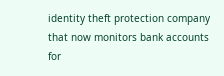identity theft protection company that now monitors bank accounts for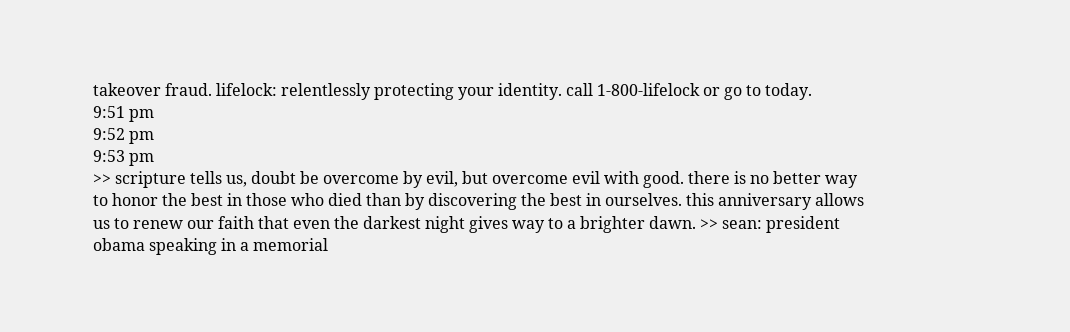takeover fraud. lifelock: relentlessly protecting your identity. call 1-800-lifelock or go to today.
9:51 pm
9:52 pm
9:53 pm
>> scripture tells us, doubt be overcome by evil, but overcome evil with good. there is no better way to honor the best in those who died than by discovering the best in ourselves. this anniversary allows us to renew our faith that even the darkest night gives way to a brighter dawn. >> sean: president obama speaking in a memorial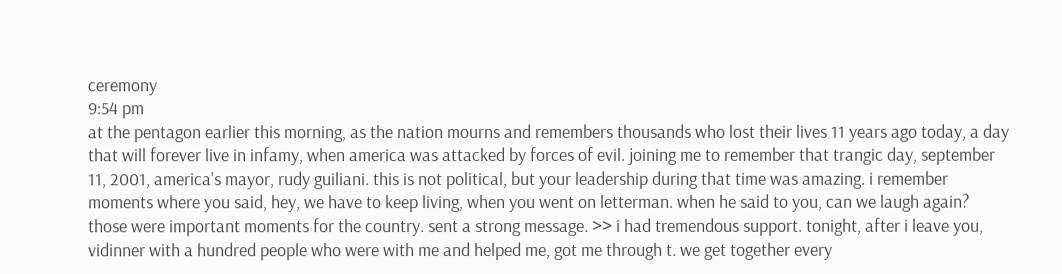ceremony
9:54 pm
at the pentagon earlier this morning, as the nation mourns and remembers thousands who lost their lives 11 years ago today, a day that will forever live in infamy, when america was attacked by forces of evil. joining me to remember that trangic day, september 11, 2001, america's mayor, rudy guiliani. this is not political, but your leadership during that time was amazing. i remember moments where you said, hey, we have to keep living, when you went on letterman. when he said to you, can we laugh again? those were important moments for the country. sent a strong message. >> i had tremendous support. tonight, after i leave you, vidinner with a hundred people who were with me and helped me, got me through t. we get together every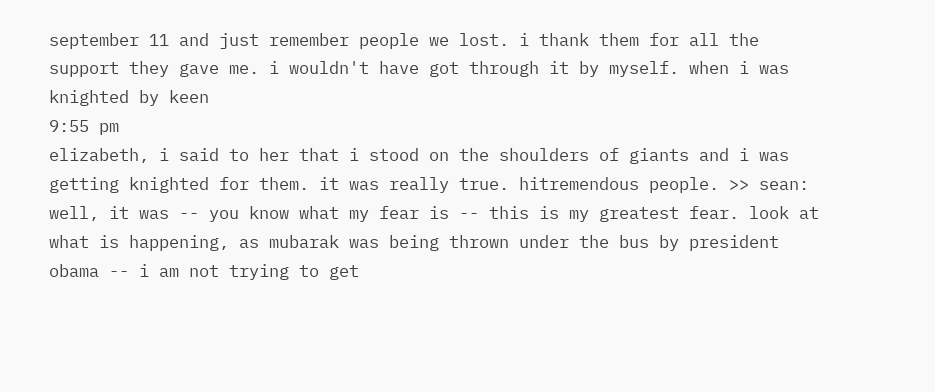september 11 and just remember people we lost. i thank them for all the support they gave me. i wouldn't have got through it by myself. when i was knighted by keen
9:55 pm
elizabeth, i said to her that i stood on the shoulders of giants and i was getting knighted for them. it was really true. hitremendous people. >> sean: well, it was -- you know what my fear is -- this is my greatest fear. look at what is happening, as mubarak was being thrown under the bus by president obama -- i am not trying to get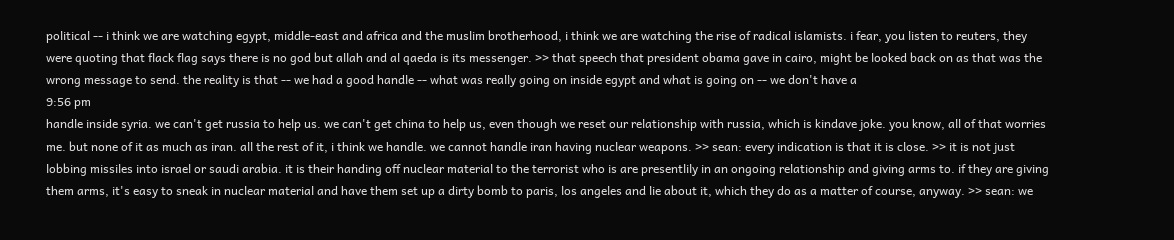political -- i think we are watching egypt, middle-east and africa and the muslim brotherhood, i think we are watching the rise of radical islamists. i fear, you listen to reuters, they were quoting that flack flag says there is no god but allah and al qaeda is its messenger. >> that speech that president obama gave in cairo, might be looked back on as that was the wrong message to send. the reality is that -- we had a good handle -- what was really going on inside egypt and what is going on -- we don't have a
9:56 pm
handle inside syria. we can't get russia to help us. we can't get china to help us, even though we reset our relationship with russia, which is kindave joke. you know, all of that worries me. but none of it as much as iran. all the rest of it, i think we handle. we cannot handle iran having nuclear weapons. >> sean: every indication is that it is close. >> it is not just lobbing missiles into israel or saudi arabia. it is their handing off nuclear material to the terrorist who is are presentlily in an ongoing relationship and giving arms to. if they are giving them arms, it's easy to sneak in nuclear material and have them set up a dirty bomb to paris, los angeles and lie about it, which they do as a matter of course, anyway. >> sean: we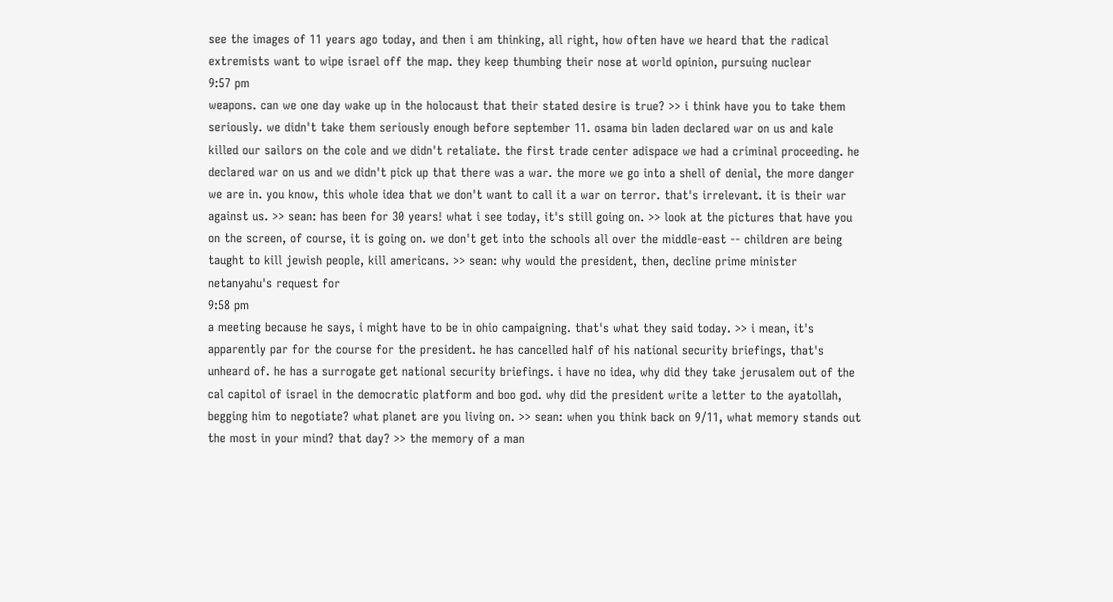see the images of 11 years ago today, and then i am thinking, all right, how often have we heard that the radical extremists want to wipe israel off the map. they keep thumbing their nose at world opinion, pursuing nuclear
9:57 pm
weapons. can we one day wake up in the holocaust that their stated desire is true? >> i think have you to take them seriously. we didn't take them seriously enough before september 11. osama bin laden declared war on us and kale killed our sailors on the cole and we didn't retaliate. the first trade center adispace we had a criminal proceeding. he declared war on us and we didn't pick up that there was a war. the more we go into a shell of denial, the more danger we are in. you know, this whole idea that we don't want to call it a war on terror. that's irrelevant. it is their war against us. >> sean: has been for 30 years! what i see today, it's still going on. >> look at the pictures that have you on the screen, of course, it is going on. we don't get into the schools all over the middle-east -- children are being taught to kill jewish people, kill americans. >> sean: why would the president, then, decline prime minister netanyahu's request for
9:58 pm
a meeting because he says, i might have to be in ohio campaigning. that's what they said today. >> i mean, it's apparently par for the course for the president. he has cancelled half of his national security briefings, that's unheard of. he has a surrogate get national security briefings. i have no idea, why did they take jerusalem out of the cal capitol of israel in the democratic platform and boo god. why did the president write a letter to the ayatollah, begging him to negotiate? what planet are you living on. >> sean: when you think back on 9/11, what memory stands out the most in your mind? that day? >> the memory of a man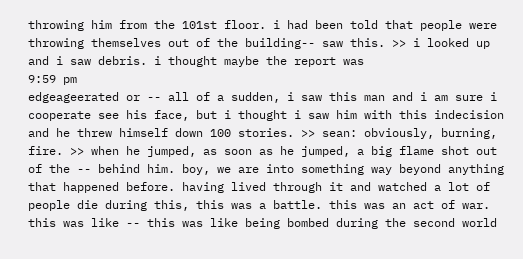throwing him from the 101st floor. i had been told that people were throwing themselves out of the building-- saw this. >> i looked up and i saw debris. i thought maybe the report was
9:59 pm
edgeageerated or -- all of a sudden, i saw this man and i am sure i cooperate see his face, but i thought i saw him with this indecision and he threw himself down 100 stories. >> sean: obviously, burning, fire. >> when he jumped, as soon as he jumped, a big flame shot out of the -- behind him. boy, we are into something way beyond anything that happened before. having lived through it and watched a lot of people die during this, this was a battle. this was an act of war. this was like -- this was like being bombed during the second world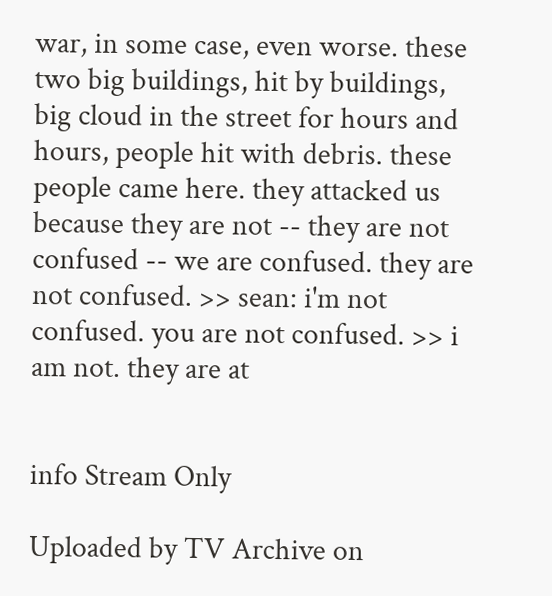war, in some case, even worse. these two big buildings, hit by buildings, big cloud in the street for hours and hours, people hit with debris. these people came here. they attacked us because they are not -- they are not confused -- we are confused. they are not confused. >> sean: i'm not confused. you are not confused. >> i am not. they are at


info Stream Only

Uploaded by TV Archive on